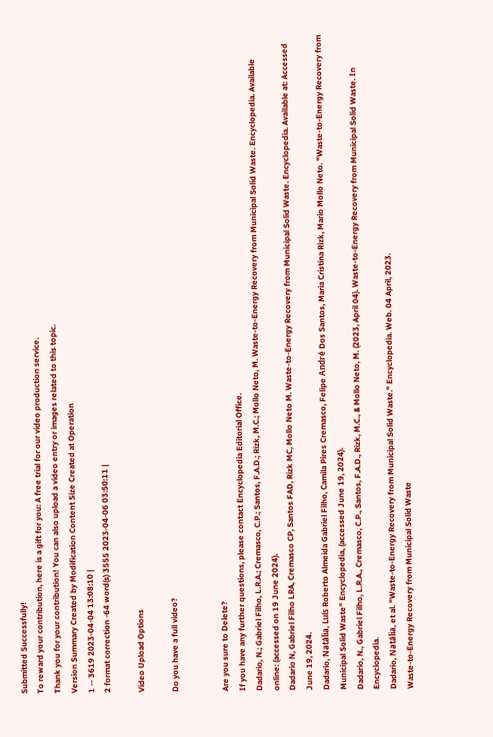Submitted Successfully!
To reward your contribution, here is a gift for you: A free trial for our video production service.
Thank you for your contribution! You can also upload a video entry or images related to this topic.
Version Summary Created by Modification Content Size Created at Operation
1 -- 3619 2023-04-04 13:08:10 |
2 format correction -64 word(s) 3555 2023-04-06 03:50:11 |

Video Upload Options

Do you have a full video?


Are you sure to Delete?
If you have any further questions, please contact Encyclopedia Editorial Office.
Dadario, N.; Gabriel Filho, L.R.A.; Cremasco, C.P.; Santos, F.A.D.; Rizk, M.C.; Mollo Neto, M. Waste-to-Energy Recovery from Municipal Solid Waste. Encyclopedia. Available online: (accessed on 19 June 2024).
Dadario N, Gabriel Filho LRA, Cremasco CP, Santos FAD, Rizk MC, Mollo Neto M. Waste-to-Energy Recovery from Municipal Solid Waste. Encyclopedia. Available at: Accessed June 19, 2024.
Dadario, Natália, Luís Roberto Almeida Gabriel Filho, Camila Pires Cremasco, Felipe André Dos Santos, Maria Cristina Rizk, Mario Mollo Neto. "Waste-to-Energy Recovery from Municipal Solid Waste" Encyclopedia, (accessed June 19, 2024).
Dadario, N., Gabriel Filho, L.R.A., Cremasco, C.P., Santos, F.A.D., Rizk, M.C., & Mollo Neto, M. (2023, April 04). Waste-to-Energy Recovery from Municipal Solid Waste. In Encyclopedia.
Dadario, Natália, et al. "Waste-to-Energy Recovery from Municipal Solid Waste." Encyclopedia. Web. 04 April, 2023.
Waste-to-Energy Recovery from Municipal Solid Waste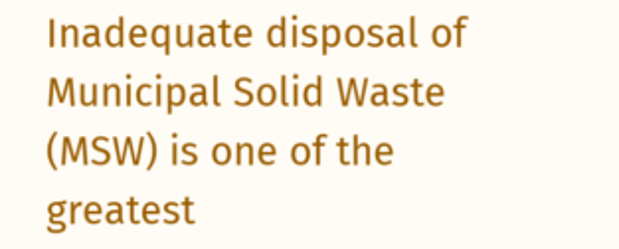Inadequate disposal of Municipal Solid Waste (MSW) is one of the greatest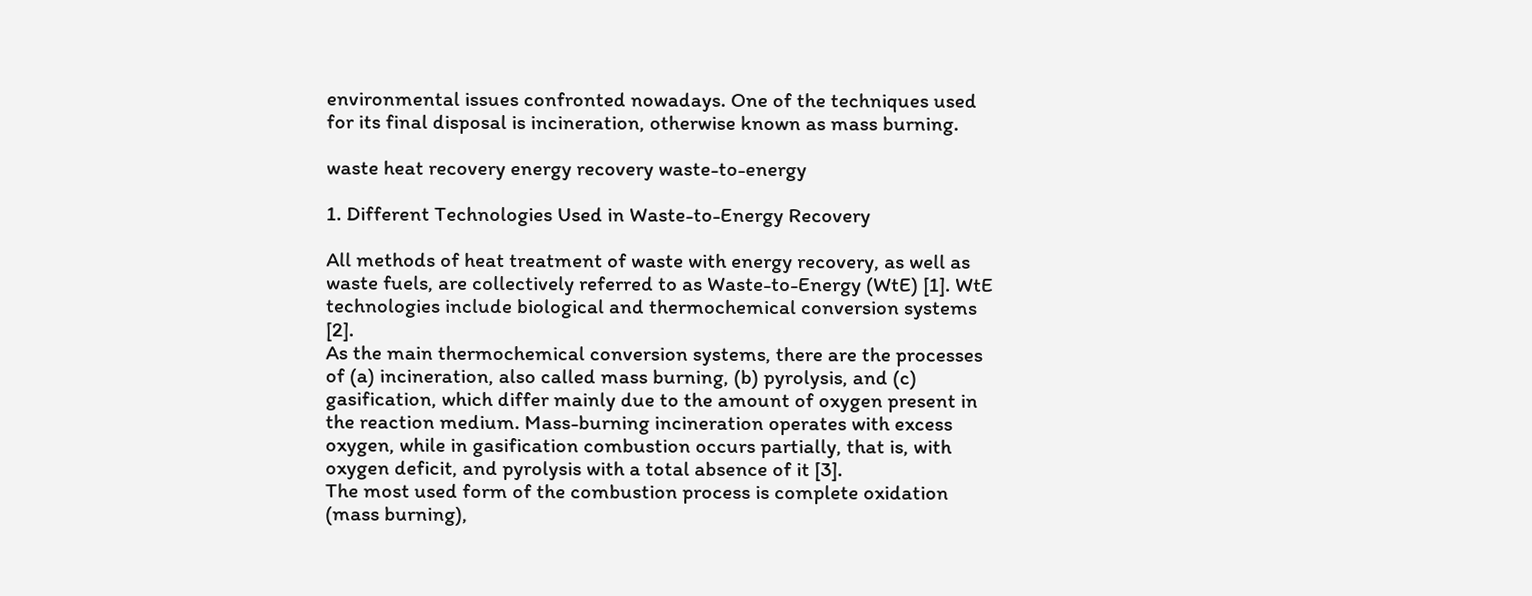environmental issues confronted nowadays. One of the techniques used for its final disposal is incineration, otherwise known as mass burning.

waste heat recovery energy recovery waste-to-energy

1. Different Technologies Used in Waste-to-Energy Recovery

All methods of heat treatment of waste with energy recovery, as well as waste fuels, are collectively referred to as Waste-to-Energy (WtE) [1]. WtE technologies include biological and thermochemical conversion systems [2].
As the main thermochemical conversion systems, there are the processes of (a) incineration, also called mass burning, (b) pyrolysis, and (c) gasification, which differ mainly due to the amount of oxygen present in the reaction medium. Mass-burning incineration operates with excess oxygen, while in gasification combustion occurs partially, that is, with oxygen deficit, and pyrolysis with a total absence of it [3].
The most used form of the combustion process is complete oxidation (mass burning),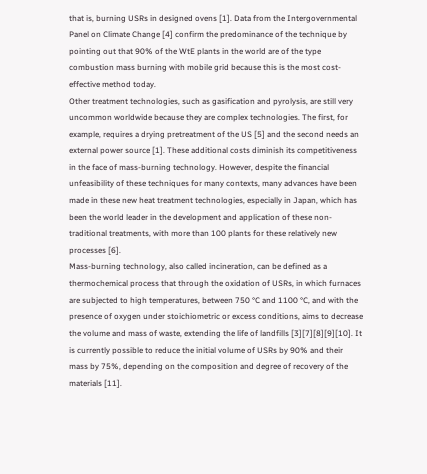that is, burning USRs in designed ovens [1]. Data from the Intergovernmental Panel on Climate Change [4] confirm the predominance of the technique by pointing out that 90% of the WtE plants in the world are of the type combustion mass burning with mobile grid because this is the most cost-effective method today.
Other treatment technologies, such as gasification and pyrolysis, are still very uncommon worldwide because they are complex technologies. The first, for example, requires a drying pretreatment of the US [5] and the second needs an external power source [1]. These additional costs diminish its competitiveness in the face of mass-burning technology. However, despite the financial unfeasibility of these techniques for many contexts, many advances have been made in these new heat treatment technologies, especially in Japan, which has been the world leader in the development and application of these non-traditional treatments, with more than 100 plants for these relatively new processes [6].
Mass-burning technology, also called incineration, can be defined as a thermochemical process that through the oxidation of USRs, in which furnaces are subjected to high temperatures, between 750 °C and 1100 °C, and with the presence of oxygen under stoichiometric or excess conditions, aims to decrease the volume and mass of waste, extending the life of landfills [3][7][8][9][10]. It is currently possible to reduce the initial volume of USRs by 90% and their mass by 75%, depending on the composition and degree of recovery of the materials [11].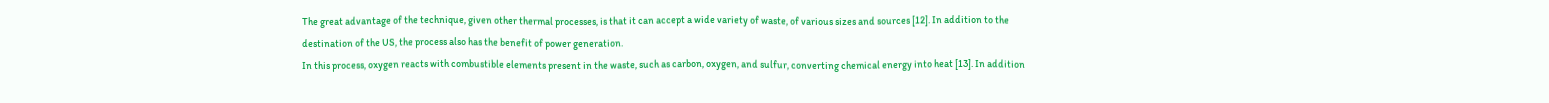The great advantage of the technique, given other thermal processes, is that it can accept a wide variety of waste, of various sizes and sources [12]. In addition to the destination of the US, the process also has the benefit of power generation.
In this process, oxygen reacts with combustible elements present in the waste, such as carbon, oxygen, and sulfur, converting chemical energy into heat [13]. In addition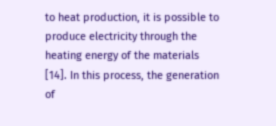to heat production, it is possible to produce electricity through the heating energy of the materials [14]. In this process, the generation of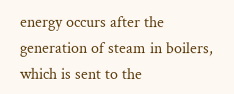energy occurs after the generation of steam in boilers, which is sent to the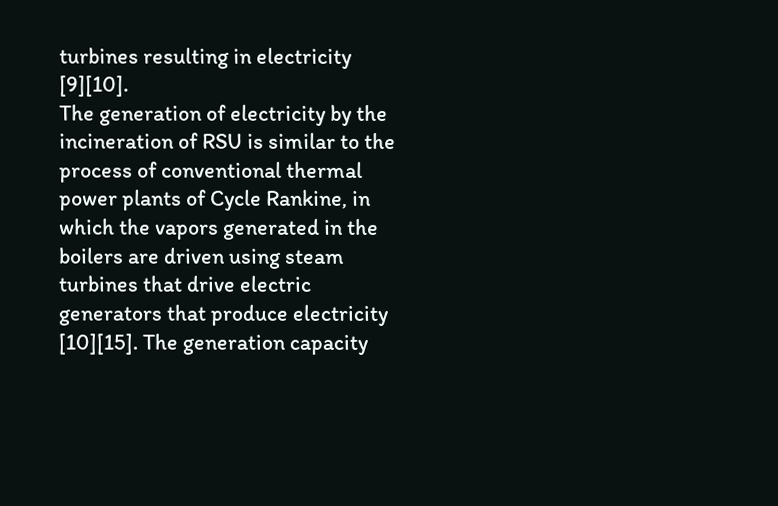turbines resulting in electricity [9][10].
The generation of electricity by the incineration of RSU is similar to the process of conventional thermal power plants of Cycle Rankine, in which the vapors generated in the boilers are driven using steam turbines that drive electric generators that produce electricity [10][15]. The generation capacity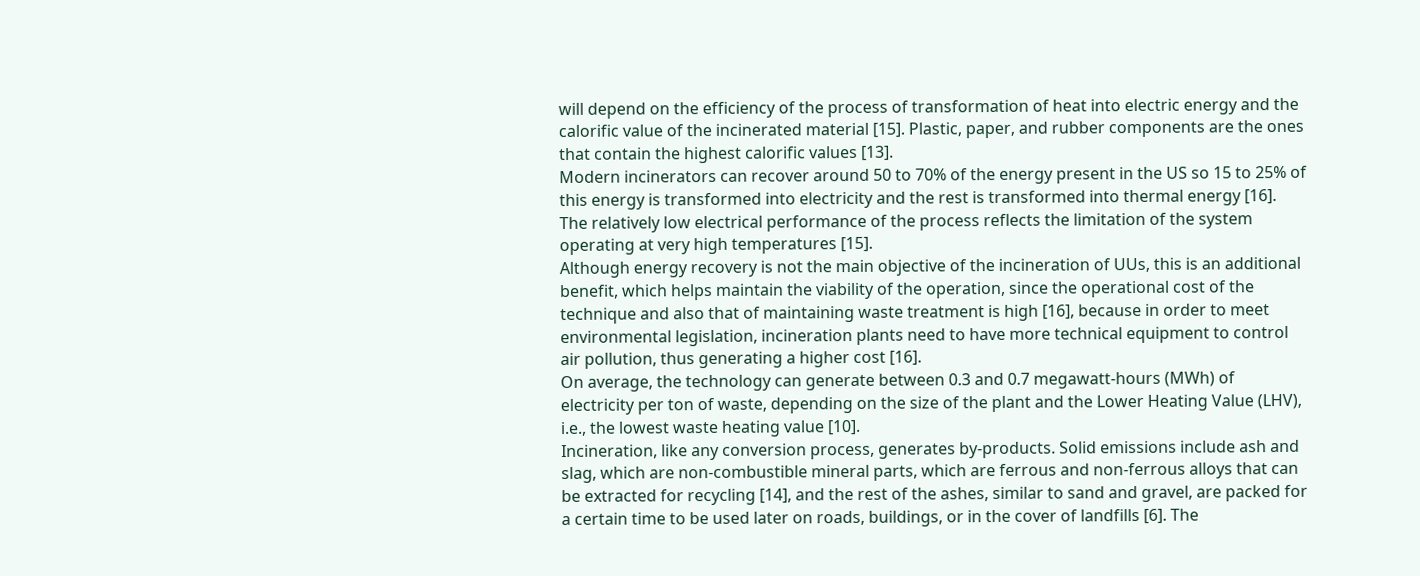will depend on the efficiency of the process of transformation of heat into electric energy and the calorific value of the incinerated material [15]. Plastic, paper, and rubber components are the ones that contain the highest calorific values [13].
Modern incinerators can recover around 50 to 70% of the energy present in the US so 15 to 25% of this energy is transformed into electricity and the rest is transformed into thermal energy [16]. The relatively low electrical performance of the process reflects the limitation of the system operating at very high temperatures [15].
Although energy recovery is not the main objective of the incineration of UUs, this is an additional benefit, which helps maintain the viability of the operation, since the operational cost of the technique and also that of maintaining waste treatment is high [16], because in order to meet environmental legislation, incineration plants need to have more technical equipment to control air pollution, thus generating a higher cost [16].
On average, the technology can generate between 0.3 and 0.7 megawatt-hours (MWh) of electricity per ton of waste, depending on the size of the plant and the Lower Heating Value (LHV), i.e., the lowest waste heating value [10].
Incineration, like any conversion process, generates by-products. Solid emissions include ash and slag, which are non-combustible mineral parts, which are ferrous and non-ferrous alloys that can be extracted for recycling [14], and the rest of the ashes, similar to sand and gravel, are packed for a certain time to be used later on roads, buildings, or in the cover of landfills [6]. The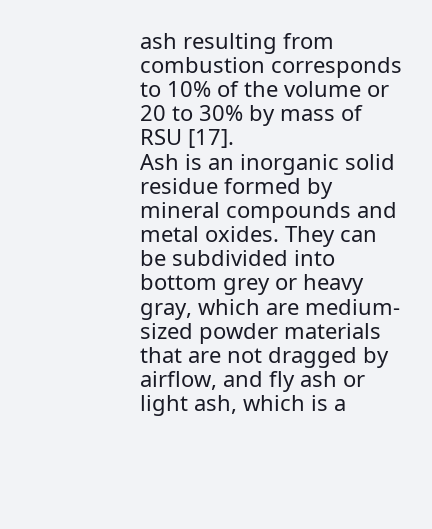ash resulting from combustion corresponds to 10% of the volume or 20 to 30% by mass of RSU [17].
Ash is an inorganic solid residue formed by mineral compounds and metal oxides. They can be subdivided into bottom grey or heavy gray, which are medium-sized powder materials that are not dragged by airflow, and fly ash or light ash, which is a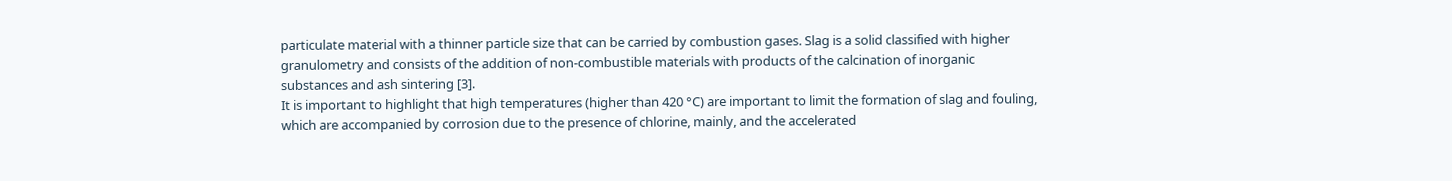particulate material with a thinner particle size that can be carried by combustion gases. Slag is a solid classified with higher granulometry and consists of the addition of non-combustible materials with products of the calcination of inorganic substances and ash sintering [3].
It is important to highlight that high temperatures (higher than 420 °C) are important to limit the formation of slag and fouling, which are accompanied by corrosion due to the presence of chlorine, mainly, and the accelerated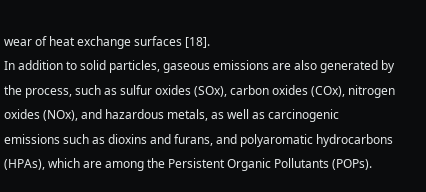wear of heat exchange surfaces [18].
In addition to solid particles, gaseous emissions are also generated by the process, such as sulfur oxides (SOx), carbon oxides (COx), nitrogen oxides (NOx), and hazardous metals, as well as carcinogenic emissions such as dioxins and furans, and polyaromatic hydrocarbons (HPAs), which are among the Persistent Organic Pollutants (POPs).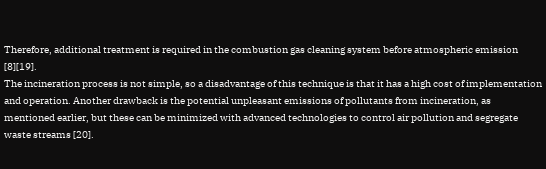Therefore, additional treatment is required in the combustion gas cleaning system before atmospheric emission [8][19].
The incineration process is not simple, so a disadvantage of this technique is that it has a high cost of implementation and operation. Another drawback is the potential unpleasant emissions of pollutants from incineration, as mentioned earlier, but these can be minimized with advanced technologies to control air pollution and segregate waste streams [20].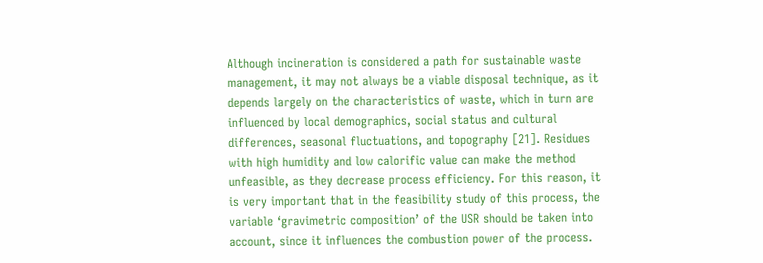Although incineration is considered a path for sustainable waste management, it may not always be a viable disposal technique, as it depends largely on the characteristics of waste, which in turn are influenced by local demographics, social status and cultural differences, seasonal fluctuations, and topography [21]. Residues with high humidity and low calorific value can make the method unfeasible, as they decrease process efficiency. For this reason, it is very important that in the feasibility study of this process, the variable ‘gravimetric composition’ of the USR should be taken into account, since it influences the combustion power of the process.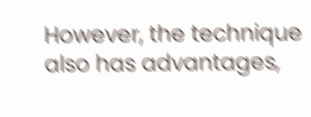However, the technique also has advantages,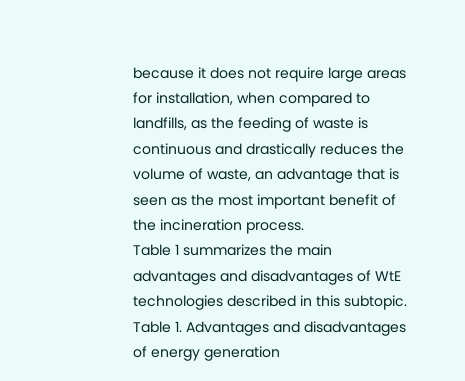because it does not require large areas for installation, when compared to landfills, as the feeding of waste is continuous and drastically reduces the volume of waste, an advantage that is seen as the most important benefit of the incineration process.
Table 1 summarizes the main advantages and disadvantages of WtE technologies described in this subtopic.
Table 1. Advantages and disadvantages of energy generation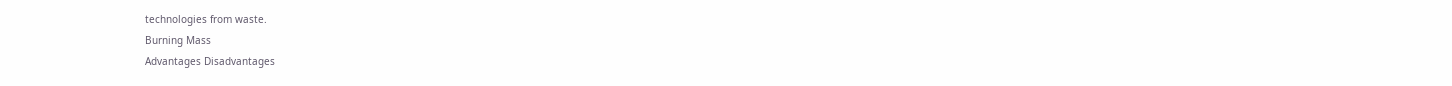technologies from waste.
Burning Mass
Advantages Disadvantages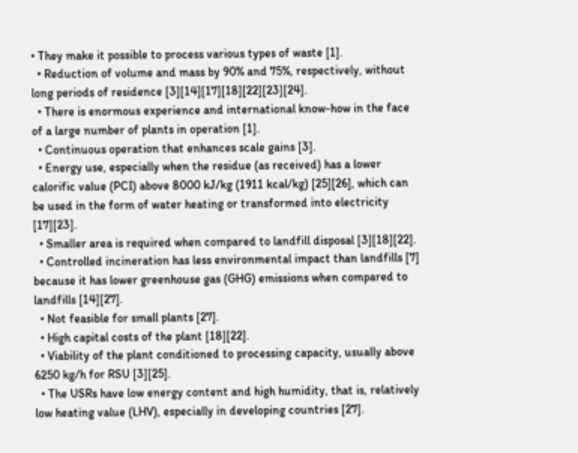• They make it possible to process various types of waste [1].
  • Reduction of volume and mass by 90% and 75%, respectively, without long periods of residence [3][14][17][18][22][23][24].
  • There is enormous experience and international know-how in the face of a large number of plants in operation [1].
  • Continuous operation that enhances scale gains [3].
  • Energy use, especially when the residue (as received) has a lower calorific value (PCI) above 8000 kJ/kg (1911 kcal/kg) [25][26], which can be used in the form of water heating or transformed into electricity [17][23].
  • Smaller area is required when compared to landfill disposal [3][18][22].
  • Controlled incineration has less environmental impact than landfills [7] because it has lower greenhouse gas (GHG) emissions when compared to landfills [14][27].
  • Not feasible for small plants [27].
  • High capital costs of the plant [18][22].
  • Viability of the plant conditioned to processing capacity, usually above 6250 kg/h for RSU [3][25].
  • The USRs have low energy content and high humidity, that is, relatively low heating value (LHV), especially in developing countries [27].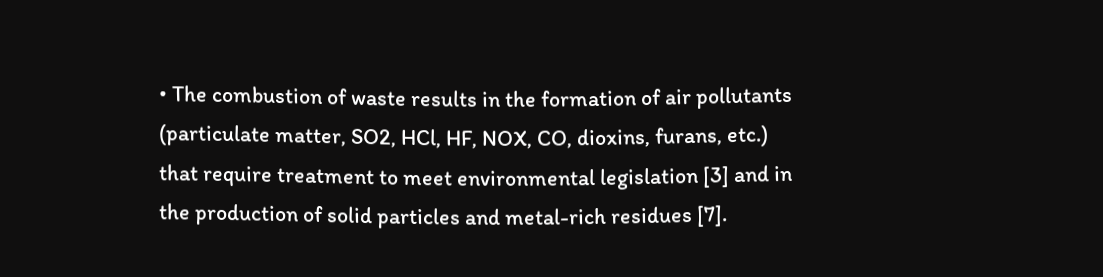• The combustion of waste results in the formation of air pollutants (particulate matter, SO2, HCl, HF, NOX, CO, dioxins, furans, etc.) that require treatment to meet environmental legislation [3] and in the production of solid particles and metal-rich residues [7].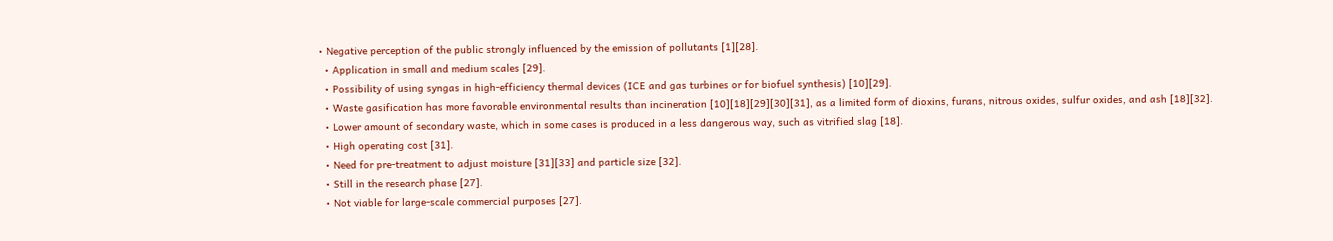• Negative perception of the public strongly influenced by the emission of pollutants [1][28].
  • Application in small and medium scales [29].
  • Possibility of using syngas in high-efficiency thermal devices (ICE and gas turbines or for biofuel synthesis) [10][29].
  • Waste gasification has more favorable environmental results than incineration [10][18][29][30][31], as a limited form of dioxins, furans, nitrous oxides, sulfur oxides, and ash [18][32].
  • Lower amount of secondary waste, which in some cases is produced in a less dangerous way, such as vitrified slag [18].
  • High operating cost [31].
  • Need for pre-treatment to adjust moisture [31][33] and particle size [32].
  • Still in the research phase [27].
  • Not viable for large-scale commercial purposes [27].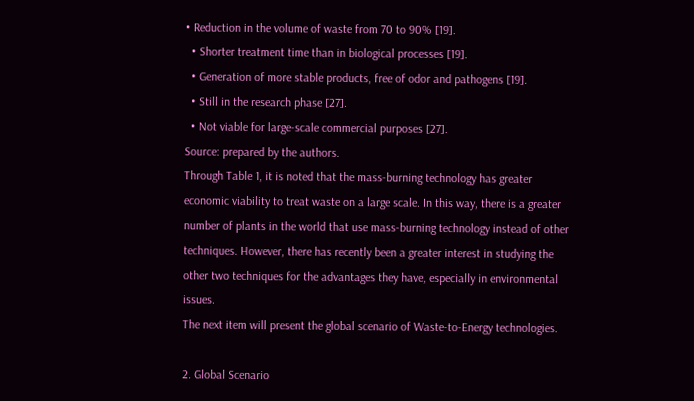• Reduction in the volume of waste from 70 to 90% [19].
  • Shorter treatment time than in biological processes [19].
  • Generation of more stable products, free of odor and pathogens [19].
  • Still in the research phase [27].
  • Not viable for large-scale commercial purposes [27].
Source: prepared by the authors.
Through Table 1, it is noted that the mass-burning technology has greater economic viability to treat waste on a large scale. In this way, there is a greater number of plants in the world that use mass-burning technology instead of other techniques. However, there has recently been a greater interest in studying the other two techniques for the advantages they have, especially in environmental issues.
The next item will present the global scenario of Waste-to-Energy technologies.

2. Global Scenario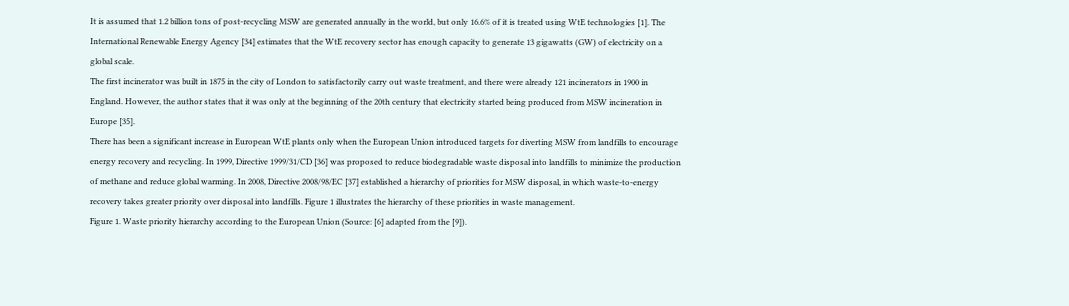It is assumed that 1.2 billion tons of post-recycling MSW are generated annually in the world, but only 16.6% of it is treated using WtE technologies [1]. The International Renewable Energy Agency [34] estimates that the WtE recovery sector has enough capacity to generate 13 gigawatts (GW) of electricity on a global scale.
The first incinerator was built in 1875 in the city of London to satisfactorily carry out waste treatment, and there were already 121 incinerators in 1900 in England. However, the author states that it was only at the beginning of the 20th century that electricity started being produced from MSW incineration in Europe [35].
There has been a significant increase in European WtE plants only when the European Union introduced targets for diverting MSW from landfills to encourage energy recovery and recycling. In 1999, Directive 1999/31/CD [36] was proposed to reduce biodegradable waste disposal into landfills to minimize the production of methane and reduce global warming. In 2008, Directive 2008/98/EC [37] established a hierarchy of priorities for MSW disposal, in which waste-to-energy recovery takes greater priority over disposal into landfills. Figure 1 illustrates the hierarchy of these priorities in waste management.
Figure 1. Waste priority hierarchy according to the European Union (Source: [6] adapted from the [9]).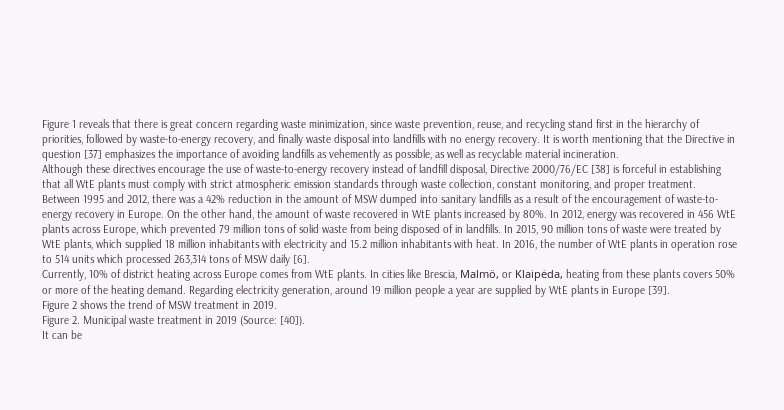Figure 1 reveals that there is great concern regarding waste minimization, since waste prevention, reuse, and recycling stand first in the hierarchy of priorities, followed by waste-to-energy recovery, and finally waste disposal into landfills with no energy recovery. It is worth mentioning that the Directive in question [37] emphasizes the importance of avoiding landfills as vehemently as possible, as well as recyclable material incineration.
Although these directives encourage the use of waste-to-energy recovery instead of landfill disposal, Directive 2000/76/EC [38] is forceful in establishing that all WtE plants must comply with strict atmospheric emission standards through waste collection, constant monitoring, and proper treatment.
Between 1995 and 2012, there was a 42% reduction in the amount of MSW dumped into sanitary landfills as a result of the encouragement of waste-to-energy recovery in Europe. On the other hand, the amount of waste recovered in WtE plants increased by 80%. In 2012, energy was recovered in 456 WtE plants across Europe, which prevented 79 million tons of solid waste from being disposed of in landfills. In 2015, 90 million tons of waste were treated by WtE plants, which supplied 18 million inhabitants with electricity and 15.2 million inhabitants with heat. In 2016, the number of WtE plants in operation rose to 514 units which processed 263,314 tons of MSW daily [6].
Currently, 10% of district heating across Europe comes from WtE plants. In cities like Brescia, Malmö, or Klaipėda, heating from these plants covers 50% or more of the heating demand. Regarding electricity generation, around 19 million people a year are supplied by WtE plants in Europe [39].
Figure 2 shows the trend of MSW treatment in 2019.
Figure 2. Municipal waste treatment in 2019 (Source: [40]).
It can be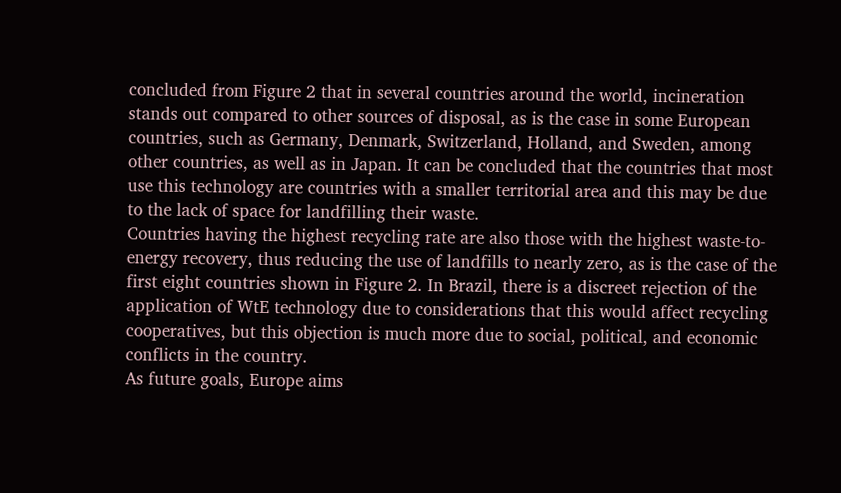concluded from Figure 2 that in several countries around the world, incineration stands out compared to other sources of disposal, as is the case in some European countries, such as Germany, Denmark, Switzerland, Holland, and Sweden, among other countries, as well as in Japan. It can be concluded that the countries that most use this technology are countries with a smaller territorial area and this may be due to the lack of space for landfilling their waste.
Countries having the highest recycling rate are also those with the highest waste-to-energy recovery, thus reducing the use of landfills to nearly zero, as is the case of the first eight countries shown in Figure 2. In Brazil, there is a discreet rejection of the application of WtE technology due to considerations that this would affect recycling cooperatives, but this objection is much more due to social, political, and economic conflicts in the country.
As future goals, Europe aims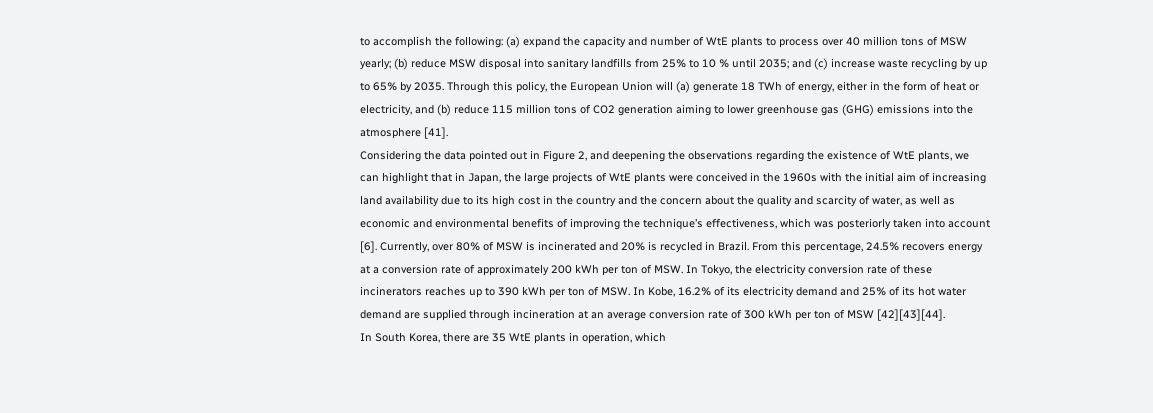to accomplish the following: (a) expand the capacity and number of WtE plants to process over 40 million tons of MSW yearly; (b) reduce MSW disposal into sanitary landfills from 25% to 10 % until 2035; and (c) increase waste recycling by up to 65% by 2035. Through this policy, the European Union will (a) generate 18 TWh of energy, either in the form of heat or electricity, and (b) reduce 115 million tons of CO2 generation aiming to lower greenhouse gas (GHG) emissions into the atmosphere [41].
Considering the data pointed out in Figure 2, and deepening the observations regarding the existence of WtE plants, we can highlight that in Japan, the large projects of WtE plants were conceived in the 1960s with the initial aim of increasing land availability due to its high cost in the country and the concern about the quality and scarcity of water, as well as economic and environmental benefits of improving the technique’s effectiveness, which was posteriorly taken into account [6]. Currently, over 80% of MSW is incinerated and 20% is recycled in Brazil. From this percentage, 24.5% recovers energy at a conversion rate of approximately 200 kWh per ton of MSW. In Tokyo, the electricity conversion rate of these incinerators reaches up to 390 kWh per ton of MSW. In Kobe, 16.2% of its electricity demand and 25% of its hot water demand are supplied through incineration at an average conversion rate of 300 kWh per ton of MSW [42][43][44].
In South Korea, there are 35 WtE plants in operation, which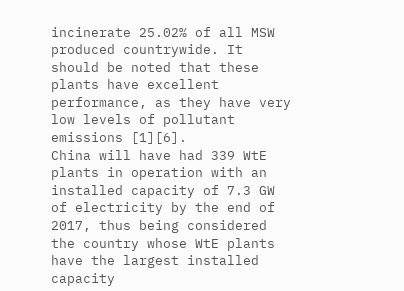incinerate 25.02% of all MSW produced countrywide. It should be noted that these plants have excellent performance, as they have very low levels of pollutant emissions [1][6].
China will have had 339 WtE plants in operation with an installed capacity of 7.3 GW of electricity by the end of 2017, thus being considered the country whose WtE plants have the largest installed capacity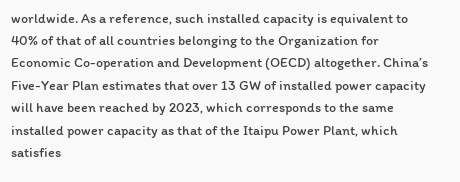worldwide. As a reference, such installed capacity is equivalent to 40% of that of all countries belonging to the Organization for Economic Co-operation and Development (OECD) altogether. China’s Five-Year Plan estimates that over 13 GW of installed power capacity will have been reached by 2023, which corresponds to the same installed power capacity as that of the Itaipu Power Plant, which satisfies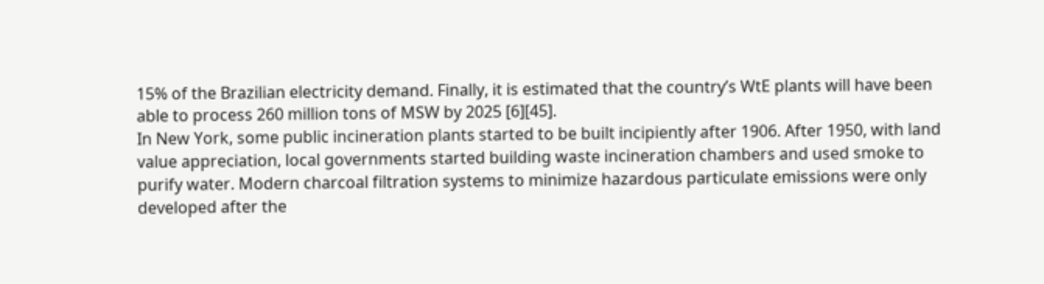15% of the Brazilian electricity demand. Finally, it is estimated that the country’s WtE plants will have been able to process 260 million tons of MSW by 2025 [6][45].
In New York, some public incineration plants started to be built incipiently after 1906. After 1950, with land value appreciation, local governments started building waste incineration chambers and used smoke to purify water. Modern charcoal filtration systems to minimize hazardous particulate emissions were only developed after the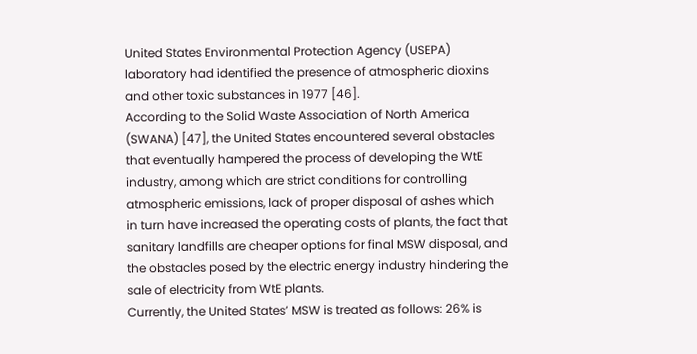United States Environmental Protection Agency (USEPA) laboratory had identified the presence of atmospheric dioxins and other toxic substances in 1977 [46].
According to the Solid Waste Association of North America (SWANA) [47], the United States encountered several obstacles that eventually hampered the process of developing the WtE industry, among which are strict conditions for controlling atmospheric emissions, lack of proper disposal of ashes which in turn have increased the operating costs of plants, the fact that sanitary landfills are cheaper options for final MSW disposal, and the obstacles posed by the electric energy industry hindering the sale of electricity from WtE plants.
Currently, the United States’ MSW is treated as follows: 26% is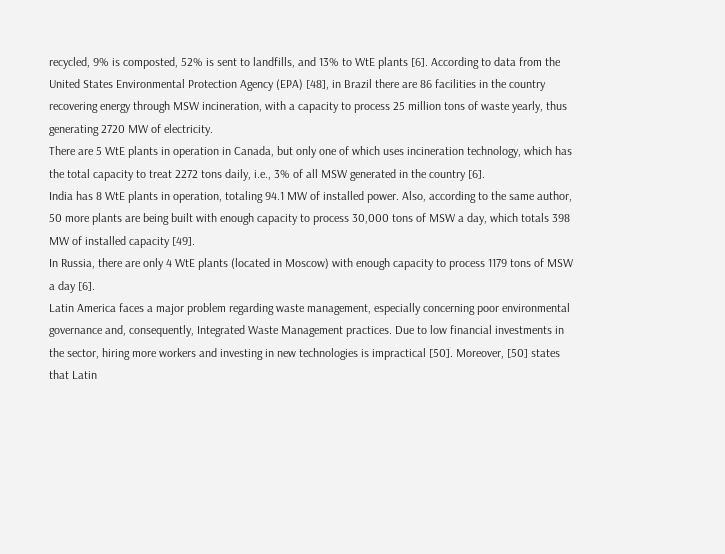recycled, 9% is composted, 52% is sent to landfills, and 13% to WtE plants [6]. According to data from the United States Environmental Protection Agency (EPA) [48], in Brazil there are 86 facilities in the country recovering energy through MSW incineration, with a capacity to process 25 million tons of waste yearly, thus generating 2720 MW of electricity.
There are 5 WtE plants in operation in Canada, but only one of which uses incineration technology, which has the total capacity to treat 2272 tons daily, i.e., 3% of all MSW generated in the country [6].
India has 8 WtE plants in operation, totaling 94.1 MW of installed power. Also, according to the same author, 50 more plants are being built with enough capacity to process 30,000 tons of MSW a day, which totals 398 MW of installed capacity [49].
In Russia, there are only 4 WtE plants (located in Moscow) with enough capacity to process 1179 tons of MSW a day [6].
Latin America faces a major problem regarding waste management, especially concerning poor environmental governance and, consequently, Integrated Waste Management practices. Due to low financial investments in the sector, hiring more workers and investing in new technologies is impractical [50]. Moreover, [50] states that Latin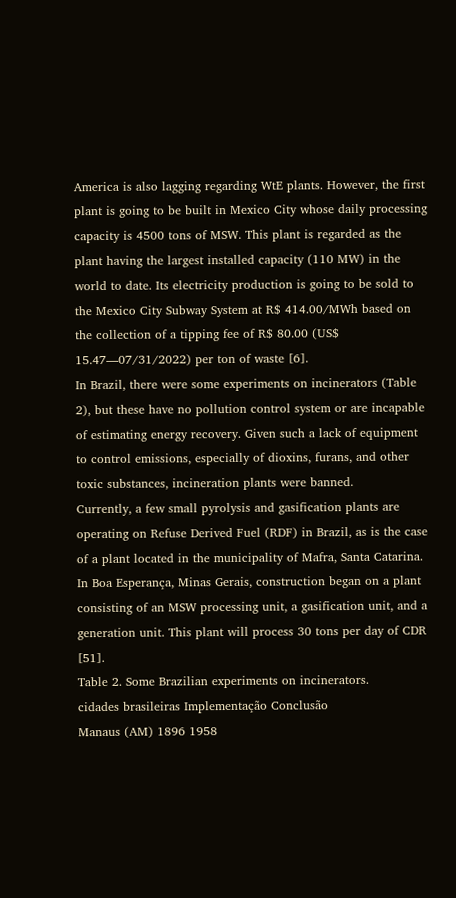America is also lagging regarding WtE plants. However, the first plant is going to be built in Mexico City whose daily processing capacity is 4500 tons of MSW. This plant is regarded as the plant having the largest installed capacity (110 MW) in the world to date. Its electricity production is going to be sold to the Mexico City Subway System at R$ 414.00/MWh based on the collection of a tipping fee of R$ 80.00 (US$ 15.47—07/31/2022) per ton of waste [6].
In Brazil, there were some experiments on incinerators (Table 2), but these have no pollution control system or are incapable of estimating energy recovery. Given such a lack of equipment to control emissions, especially of dioxins, furans, and other toxic substances, incineration plants were banned.
Currently, a few small pyrolysis and gasification plants are operating on Refuse Derived Fuel (RDF) in Brazil, as is the case of a plant located in the municipality of Mafra, Santa Catarina. In Boa Esperança, Minas Gerais, construction began on a plant consisting of an MSW processing unit, a gasification unit, and a generation unit. This plant will process 30 tons per day of CDR [51].
Table 2. Some Brazilian experiments on incinerators.
cidades brasileiras Implementação Conclusão
Manaus (AM) 1896 1958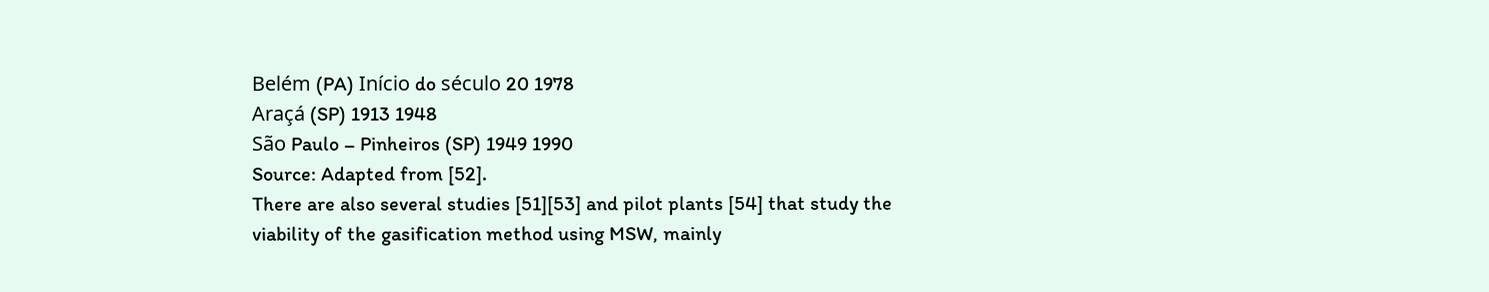Belém (PA) Início do século 20 1978
Araçá (SP) 1913 1948
São Paulo – Pinheiros (SP) 1949 1990
Source: Adapted from [52].
There are also several studies [51][53] and pilot plants [54] that study the viability of the gasification method using MSW, mainly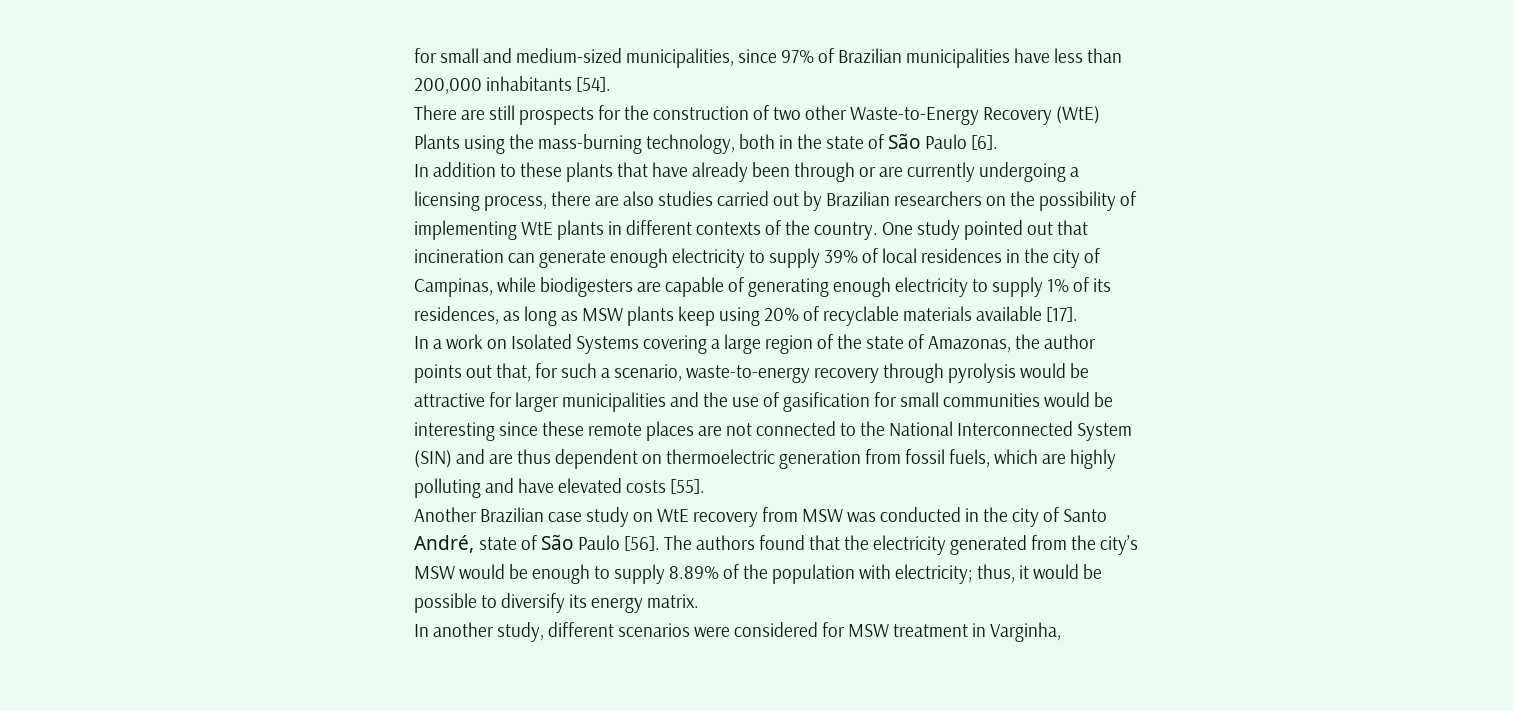for small and medium-sized municipalities, since 97% of Brazilian municipalities have less than 200,000 inhabitants [54].
There are still prospects for the construction of two other Waste-to-Energy Recovery (WtE) Plants using the mass-burning technology, both in the state of São Paulo [6].
In addition to these plants that have already been through or are currently undergoing a licensing process, there are also studies carried out by Brazilian researchers on the possibility of implementing WtE plants in different contexts of the country. One study pointed out that incineration can generate enough electricity to supply 39% of local residences in the city of Campinas, while biodigesters are capable of generating enough electricity to supply 1% of its residences, as long as MSW plants keep using 20% of recyclable materials available [17].
In a work on Isolated Systems covering a large region of the state of Amazonas, the author points out that, for such a scenario, waste-to-energy recovery through pyrolysis would be attractive for larger municipalities and the use of gasification for small communities would be interesting since these remote places are not connected to the National Interconnected System (SIN) and are thus dependent on thermoelectric generation from fossil fuels, which are highly polluting and have elevated costs [55].
Another Brazilian case study on WtE recovery from MSW was conducted in the city of Santo André, state of São Paulo [56]. The authors found that the electricity generated from the city’s MSW would be enough to supply 8.89% of the population with electricity; thus, it would be possible to diversify its energy matrix.
In another study, different scenarios were considered for MSW treatment in Varginha,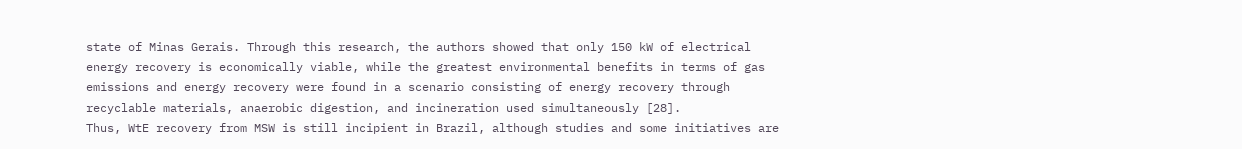state of Minas Gerais. Through this research, the authors showed that only 150 kW of electrical energy recovery is economically viable, while the greatest environmental benefits in terms of gas emissions and energy recovery were found in a scenario consisting of energy recovery through recyclable materials, anaerobic digestion, and incineration used simultaneously [28].
Thus, WtE recovery from MSW is still incipient in Brazil, although studies and some initiatives are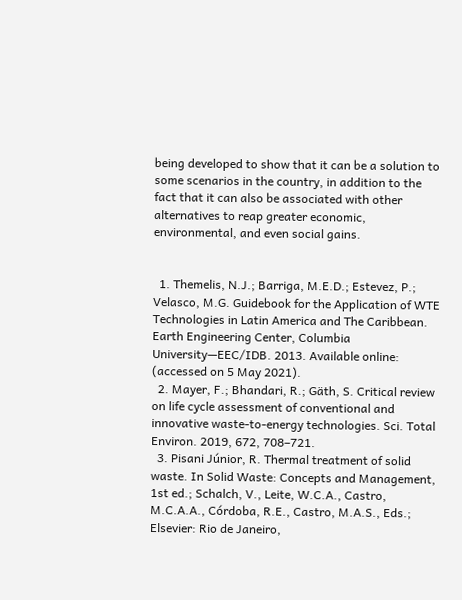being developed to show that it can be a solution to some scenarios in the country, in addition to the fact that it can also be associated with other alternatives to reap greater economic, environmental, and even social gains.


  1. Themelis, N.J.; Barriga, M.E.D.; Estevez, P.; Velasco, M.G. Guidebook for the Application of WTE Technologies in Latin America and The Caribbean. Earth Engineering Center, Columbia University—EEC/IDB. 2013. Available online: (accessed on 5 May 2021).
  2. Mayer, F.; Bhandari, R.; Gäth, S. Critical review on life cycle assessment of conventional and innovative waste-to-energy technologies. Sci. Total Environ. 2019, 672, 708–721.
  3. Pisani Júnior, R. Thermal treatment of solid waste. In Solid Waste: Concepts and Management, 1st ed.; Schalch, V., Leite, W.C.A., Castro, M.C.A.A., Córdoba, R.E., Castro, M.A.S., Eds.; Elsevier: Rio de Janeiro,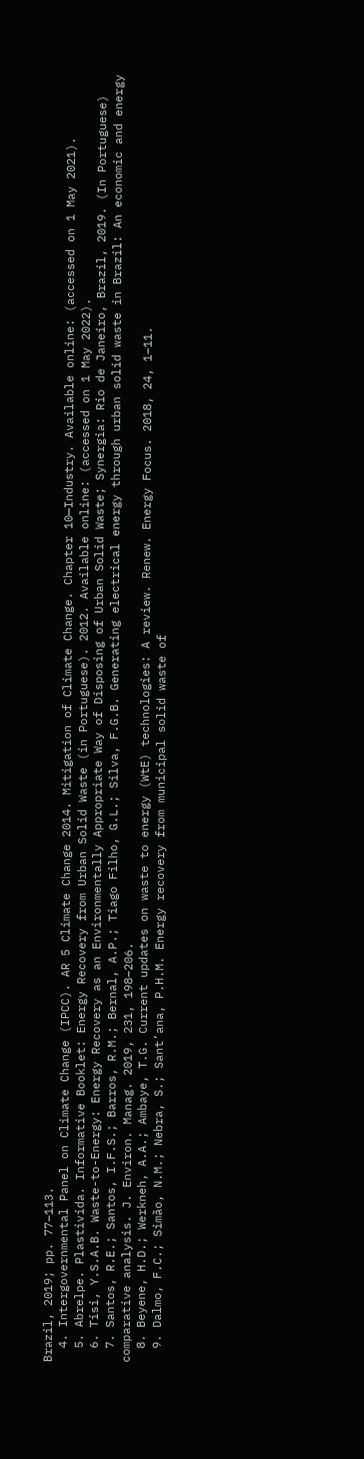Brazil, 2019; pp. 77–113.
  4. Intergovernmental Panel on Climate Change (IPCC). AR 5 Climate Change 2014. Mitigation of Climate Change. Chapter 10—Industry. Available online: (accessed on 1 May 2021).
  5. Abrelpe. Plastivida. Informative Booklet: Energy Recovery from Urban Solid Waste (in Portuguese). 2012. Available online: (accessed on 1 May 2022).
  6. Tisi, Y.S.A.B. Waste-to-Energy: Energy Recovery as an Environmentally Appropriate Way of Disposing of Urban Solid Waste; Synergia: Rio de Janeiro, Brazil, 2019. (In Portuguese)
  7. Santos, R.E.; Santos, I.F.S.; Barros, R.M.; Bernal, A.P.; Tiago Filho, G.L.; Silva, F.G.B. Generating electrical energy through urban solid waste in Brazil: An economic and energy comparative analysis. J. Environ. Manag. 2019, 231, 198–206.
  8. Beyene, H.D.; Werkneh, A.A.; Ambaye, T.G. Current updates on waste to energy (WtE) technologies: A review. Renew. Energy Focus. 2018, 24, 1–11.
  9. Dalmo, F.C.; Simão, N.M.; Nebra, S.; Sant’ana, P.H.M. Energy recovery from municipal solid waste of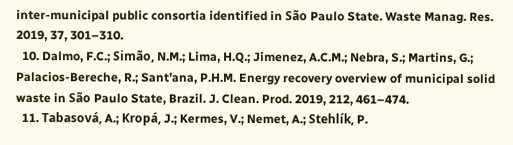inter-municipal public consortia identified in São Paulo State. Waste Manag. Res. 2019, 37, 301–310.
  10. Dalmo, F.C.; Simão, N.M.; Lima, H.Q.; Jimenez, A.C.M.; Nebra, S.; Martins, G.; Palacios-Bereche, R.; Sant’ana, P.H.M. Energy recovery overview of municipal solid waste in São Paulo State, Brazil. J. Clean. Prod. 2019, 212, 461–474.
  11. Tabasová, A.; Kropá, J.; Kermes, V.; Nemet, A.; Stehlík, P.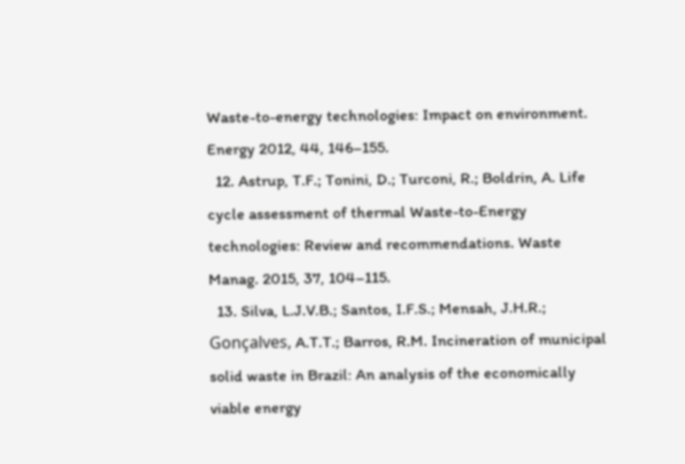Waste-to-energy technologies: Impact on environment. Energy 2012, 44, 146–155.
  12. Astrup, T.F.; Tonini, D.; Turconi, R.; Boldrin, A. Life cycle assessment of thermal Waste-to-Energy technologies: Review and recommendations. Waste Manag. 2015, 37, 104–115.
  13. Silva, L.J.V.B.; Santos, I.F.S.; Mensah, J.H.R.; Gonçalves, A.T.T.; Barros, R.M. Incineration of municipal solid waste in Brazil: An analysis of the economically viable energy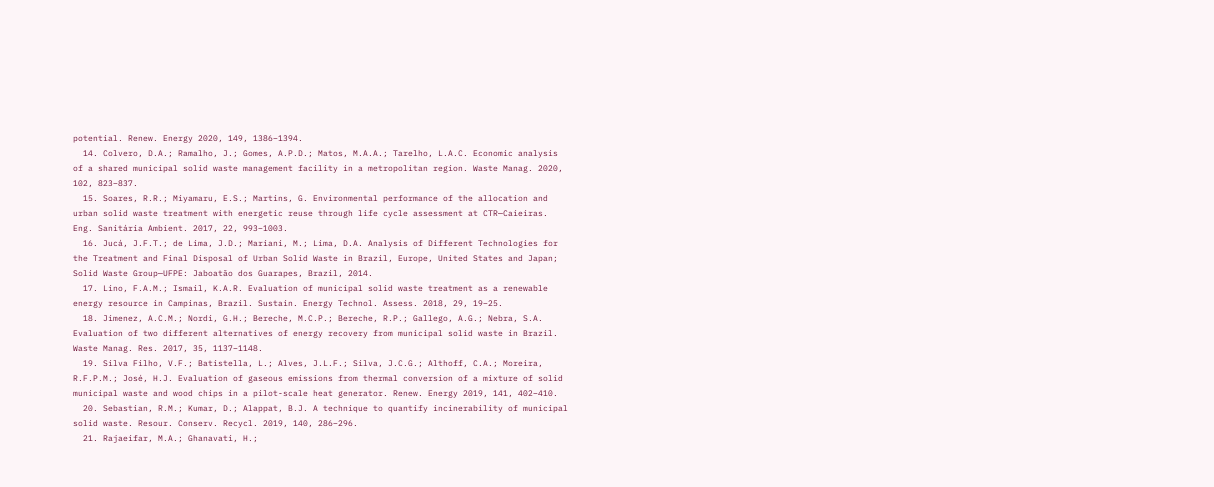potential. Renew. Energy 2020, 149, 1386–1394.
  14. Colvero, D.A.; Ramalho, J.; Gomes, A.P.D.; Matos, M.A.A.; Tarelho, L.A.C. Economic analysis of a shared municipal solid waste management facility in a metropolitan region. Waste Manag. 2020, 102, 823–837.
  15. Soares, R.R.; Miyamaru, E.S.; Martins, G. Environmental performance of the allocation and urban solid waste treatment with energetic reuse through life cycle assessment at CTR—Caieiras. Eng. Sanitária Ambient. 2017, 22, 993–1003.
  16. Jucá, J.F.T.; de Lima, J.D.; Mariani, M.; Lima, D.A. Analysis of Different Technologies for the Treatment and Final Disposal of Urban Solid Waste in Brazil, Europe, United States and Japan; Solid Waste Group—UFPE: Jaboatão dos Guarapes, Brazil, 2014.
  17. Lino, F.A.M.; Ismail, K.A.R. Evaluation of municipal solid waste treatment as a renewable energy resource in Campinas, Brazil. Sustain. Energy Technol. Assess. 2018, 29, 19–25.
  18. Jimenez, A.C.M.; Nordi, G.H.; Bereche, M.C.P.; Bereche, R.P.; Gallego, A.G.; Nebra, S.A. Evaluation of two different alternatives of energy recovery from municipal solid waste in Brazil. Waste Manag. Res. 2017, 35, 1137–1148.
  19. Silva Filho, V.F.; Batistella, L.; Alves, J.L.F.; Silva, J.C.G.; Althoff, C.A.; Moreira, R.F.P.M.; José, H.J. Evaluation of gaseous emissions from thermal conversion of a mixture of solid municipal waste and wood chips in a pilot-scale heat generator. Renew. Energy 2019, 141, 402–410.
  20. Sebastian, R.M.; Kumar, D.; Alappat, B.J. A technique to quantify incinerability of municipal solid waste. Resour. Conserv. Recycl. 2019, 140, 286–296.
  21. Rajaeifar, M.A.; Ghanavati, H.;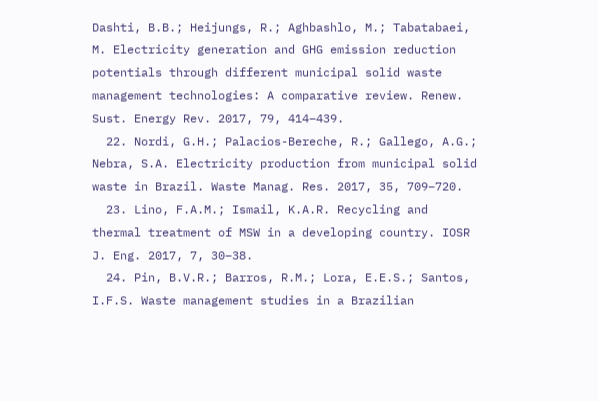Dashti, B.B.; Heijungs, R.; Aghbashlo, M.; Tabatabaei, M. Electricity generation and GHG emission reduction potentials through different municipal solid waste management technologies: A comparative review. Renew. Sust. Energy Rev. 2017, 79, 414–439.
  22. Nordi, G.H.; Palacios-Bereche, R.; Gallego, A.G.; Nebra, S.A. Electricity production from municipal solid waste in Brazil. Waste Manag. Res. 2017, 35, 709–720.
  23. Lino, F.A.M.; Ismail, K.A.R. Recycling and thermal treatment of MSW in a developing country. IOSR J. Eng. 2017, 7, 30–38.
  24. Pin, B.V.R.; Barros, R.M.; Lora, E.E.S.; Santos, I.F.S. Waste management studies in a Brazilian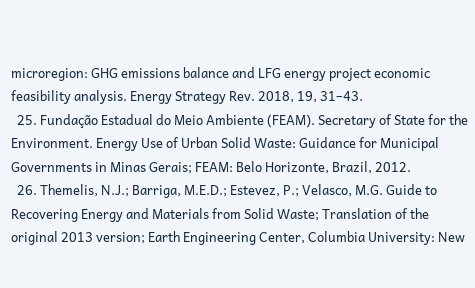microregion: GHG emissions balance and LFG energy project economic feasibility analysis. Energy Strategy Rev. 2018, 19, 31–43.
  25. Fundação Estadual do Meio Ambiente (FEAM). Secretary of State for the Environment. Energy Use of Urban Solid Waste: Guidance for Municipal Governments in Minas Gerais; FEAM: Belo Horizonte, Brazil, 2012.
  26. Themelis, N.J.; Barriga, M.E.D.; Estevez, P.; Velasco, M.G. Guide to Recovering Energy and Materials from Solid Waste; Translation of the original 2013 version; Earth Engineering Center, Columbia University: New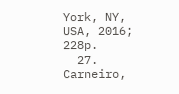York, NY, USA, 2016; 228p.
  27. Carneiro,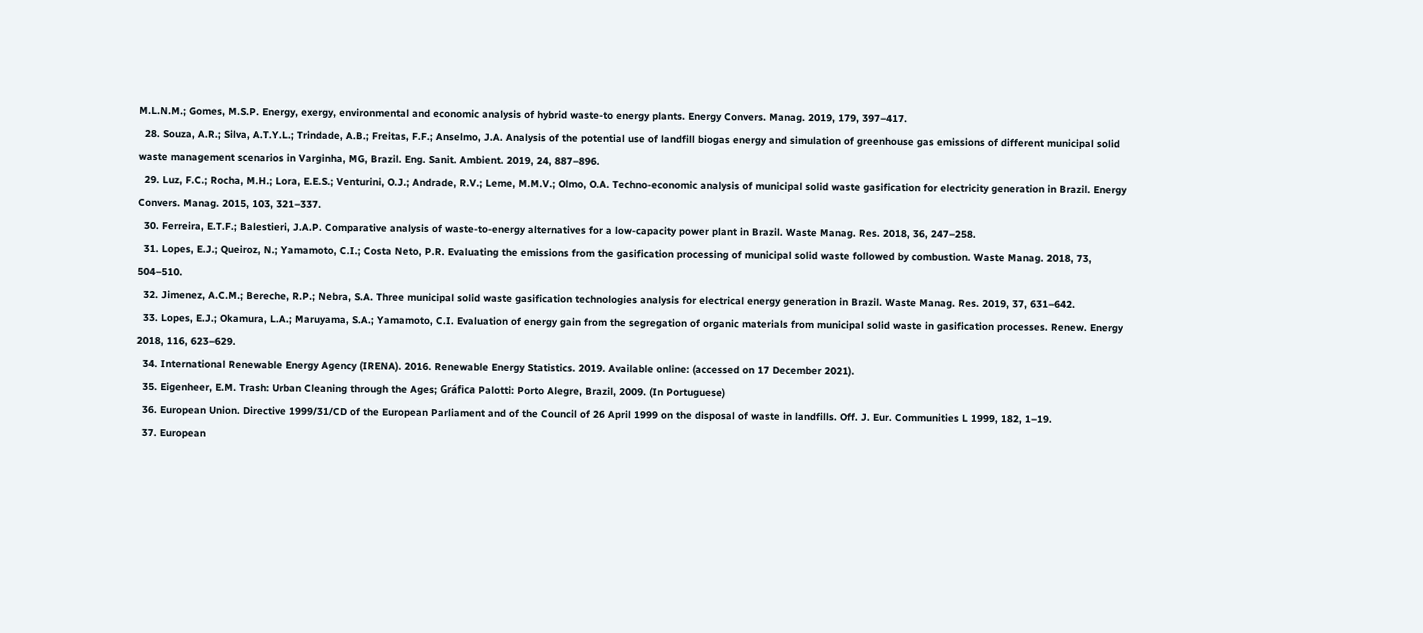M.L.N.M.; Gomes, M.S.P. Energy, exergy, environmental and economic analysis of hybrid waste-to energy plants. Energy Convers. Manag. 2019, 179, 397–417.
  28. Souza, A.R.; Silva, A.T.Y.L.; Trindade, A.B.; Freitas, F.F.; Anselmo, J.A. Analysis of the potential use of landfill biogas energy and simulation of greenhouse gas emissions of different municipal solid waste management scenarios in Varginha, MG, Brazil. Eng. Sanit. Ambient. 2019, 24, 887–896.
  29. Luz, F.C.; Rocha, M.H.; Lora, E.E.S.; Venturini, O.J.; Andrade, R.V.; Leme, M.M.V.; Olmo, O.A. Techno-economic analysis of municipal solid waste gasification for electricity generation in Brazil. Energy Convers. Manag. 2015, 103, 321–337.
  30. Ferreira, E.T.F.; Balestieri, J.A.P. Comparative analysis of waste-to-energy alternatives for a low-capacity power plant in Brazil. Waste Manag. Res. 2018, 36, 247–258.
  31. Lopes, E.J.; Queiroz, N.; Yamamoto, C.I.; Costa Neto, P.R. Evaluating the emissions from the gasification processing of municipal solid waste followed by combustion. Waste Manag. 2018, 73, 504–510.
  32. Jimenez, A.C.M.; Bereche, R.P.; Nebra, S.A. Three municipal solid waste gasification technologies analysis for electrical energy generation in Brazil. Waste Manag. Res. 2019, 37, 631–642.
  33. Lopes, E.J.; Okamura, L.A.; Maruyama, S.A.; Yamamoto, C.I. Evaluation of energy gain from the segregation of organic materials from municipal solid waste in gasification processes. Renew. Energy 2018, 116, 623–629.
  34. International Renewable Energy Agency (IRENA). 2016. Renewable Energy Statistics. 2019. Available online: (accessed on 17 December 2021).
  35. Eigenheer, E.M. Trash: Urban Cleaning through the Ages; Gráfica Palotti: Porto Alegre, Brazil, 2009. (In Portuguese)
  36. European Union. Directive 1999/31/CD of the European Parliament and of the Council of 26 April 1999 on the disposal of waste in landfills. Off. J. Eur. Communities L 1999, 182, 1–19.
  37. European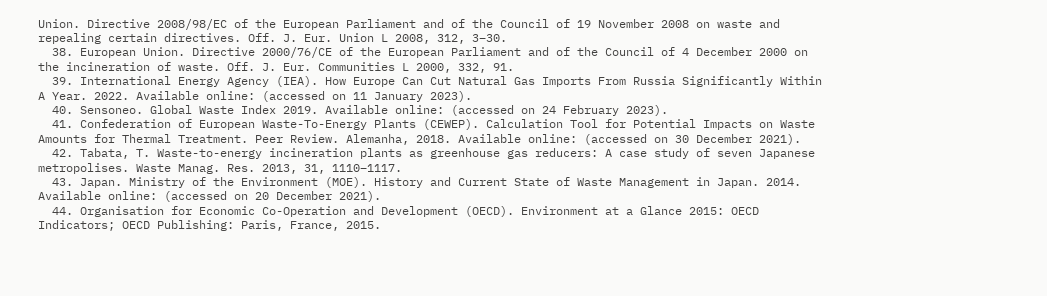Union. Directive 2008/98/EC of the European Parliament and of the Council of 19 November 2008 on waste and repealing certain directives. Off. J. Eur. Union L 2008, 312, 3–30.
  38. European Union. Directive 2000/76/CE of the European Parliament and of the Council of 4 December 2000 on the incineration of waste. Off. J. Eur. Communities L 2000, 332, 91.
  39. International Energy Agency (IEA). How Europe Can Cut Natural Gas Imports From Russia Significantly Within A Year. 2022. Available online: (accessed on 11 January 2023).
  40. Sensoneo. Global Waste Index 2019. Available online: (accessed on 24 February 2023).
  41. Confederation of European Waste-To-Energy Plants (CEWEP). Calculation Tool for Potential Impacts on Waste Amounts for Thermal Treatment. Peer Review. Alemanha, 2018. Available online: (accessed on 30 December 2021).
  42. Tabata, T. Waste-to-energy incineration plants as greenhouse gas reducers: A case study of seven Japanese metropolises. Waste Manag. Res. 2013, 31, 1110–1117.
  43. Japan. Ministry of the Environment (MOE). History and Current State of Waste Management in Japan. 2014. Available online: (accessed on 20 December 2021).
  44. Organisation for Economic Co-Operation and Development (OECD). Environment at a Glance 2015: OECD Indicators; OECD Publishing: Paris, France, 2015.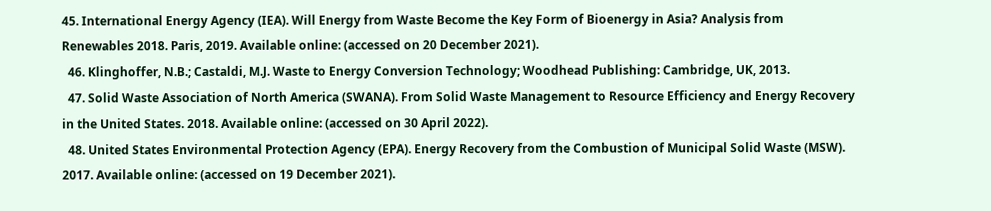45. International Energy Agency (IEA). Will Energy from Waste Become the Key Form of Bioenergy in Asia? Analysis from Renewables 2018. Paris, 2019. Available online: (accessed on 20 December 2021).
  46. Klinghoffer, N.B.; Castaldi, M.J. Waste to Energy Conversion Technology; Woodhead Publishing: Cambridge, UK, 2013.
  47. Solid Waste Association of North America (SWANA). From Solid Waste Management to Resource Efficiency and Energy Recovery in the United States. 2018. Available online: (accessed on 30 April 2022).
  48. United States Environmental Protection Agency (EPA). Energy Recovery from the Combustion of Municipal Solid Waste (MSW). 2017. Available online: (accessed on 19 December 2021).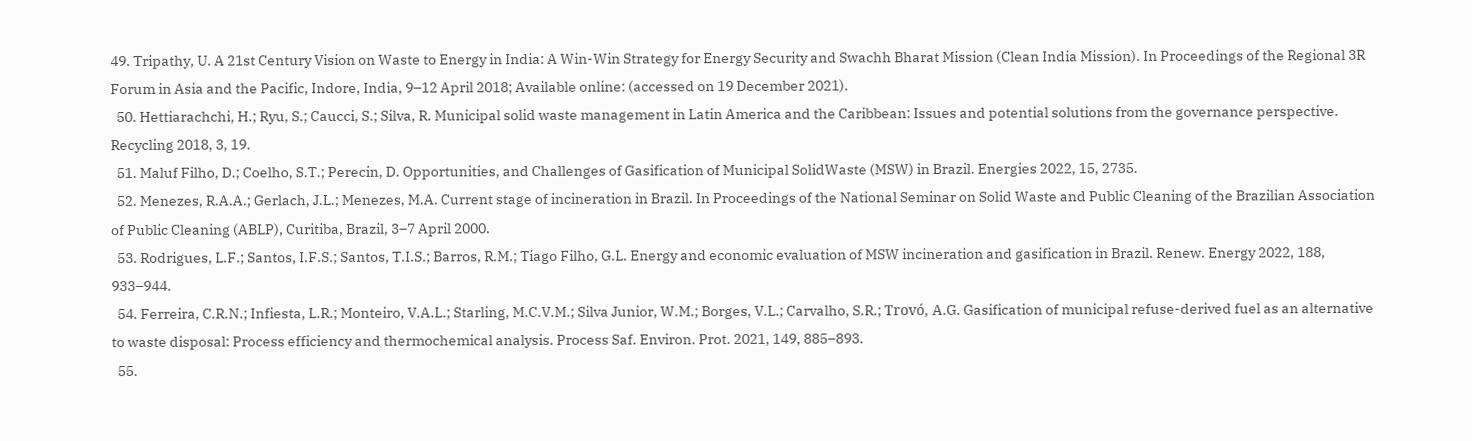49. Tripathy, U. A 21st Century Vision on Waste to Energy in India: A Win-Win Strategy for Energy Security and Swachh Bharat Mission (Clean India Mission). In Proceedings of the Regional 3R Forum in Asia and the Pacific, Indore, India, 9–12 April 2018; Available online: (accessed on 19 December 2021).
  50. Hettiarachchi, H.; Ryu, S.; Caucci, S.; Silva, R. Municipal solid waste management in Latin America and the Caribbean: Issues and potential solutions from the governance perspective. Recycling 2018, 3, 19.
  51. Maluf Filho, D.; Coelho, S.T.; Perecin, D. Opportunities, and Challenges of Gasification of Municipal SolidWaste (MSW) in Brazil. Energies 2022, 15, 2735.
  52. Menezes, R.A.A.; Gerlach, J.L.; Menezes, M.A. Current stage of incineration in Brazil. In Proceedings of the National Seminar on Solid Waste and Public Cleaning of the Brazilian Association of Public Cleaning (ABLP), Curitiba, Brazil, 3–7 April 2000.
  53. Rodrigues, L.F.; Santos, I.F.S.; Santos, T.I.S.; Barros, R.M.; Tiago Filho, G.L. Energy and economic evaluation of MSW incineration and gasification in Brazil. Renew. Energy 2022, 188, 933–944.
  54. Ferreira, C.R.N.; Infiesta, L.R.; Monteiro, V.A.L.; Starling, M.C.V.M.; Silva Junior, W.M.; Borges, V.L.; Carvalho, S.R.; Trovó, A.G. Gasification of municipal refuse-derived fuel as an alternative to waste disposal: Process efficiency and thermochemical analysis. Process Saf. Environ. Prot. 2021, 149, 885–893.
  55.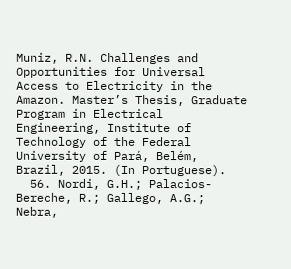Muniz, R.N. Challenges and Opportunities for Universal Access to Electricity in the Amazon. Master’s Thesis, Graduate Program in Electrical Engineering, Institute of Technology of the Federal University of Pará, Belém, Brazil, 2015. (In Portuguese).
  56. Nordi, G.H.; Palacios-Bereche, R.; Gallego, A.G.; Nebra,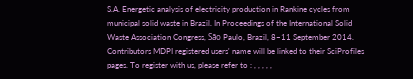S.A. Energetic analysis of electricity production in Rankine cycles from municipal solid waste in Brazil. In Proceedings of the International Solid Waste Association Congress, São Paulo, Brazil, 8–11 September 2014.
Contributors MDPI registered users' name will be linked to their SciProfiles pages. To register with us, please refer to : , , , , ,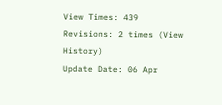View Times: 439
Revisions: 2 times (View History)
Update Date: 06 Apr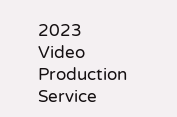2023
Video Production Service